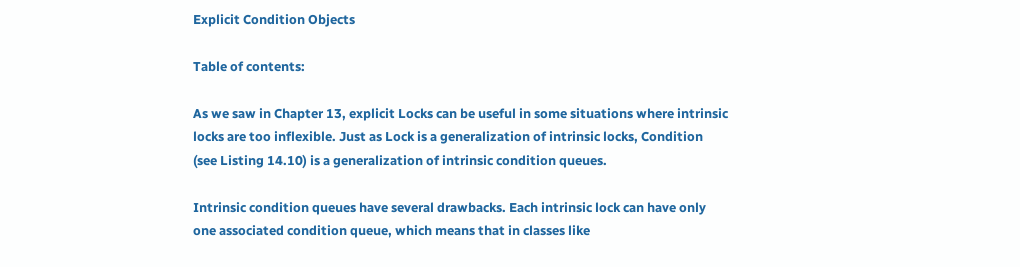Explicit Condition Objects

Table of contents:

As we saw in Chapter 13, explicit Locks can be useful in some situations where intrinsic locks are too inflexible. Just as Lock is a generalization of intrinsic locks, Condition (see Listing 14.10) is a generalization of intrinsic condition queues.

Intrinsic condition queues have several drawbacks. Each intrinsic lock can have only one associated condition queue, which means that in classes like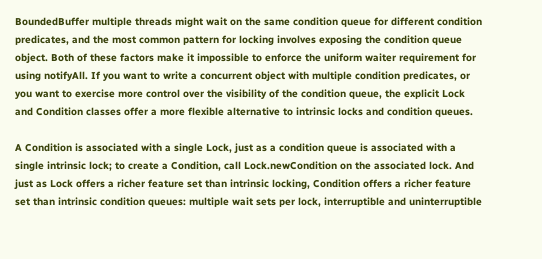BoundedBuffer multiple threads might wait on the same condition queue for different condition predicates, and the most common pattern for locking involves exposing the condition queue object. Both of these factors make it impossible to enforce the uniform waiter requirement for using notifyAll. If you want to write a concurrent object with multiple condition predicates, or you want to exercise more control over the visibility of the condition queue, the explicit Lock and Condition classes offer a more flexible alternative to intrinsic locks and condition queues.

A Condition is associated with a single Lock, just as a condition queue is associated with a single intrinsic lock; to create a Condition, call Lock.newCondition on the associated lock. And just as Lock offers a richer feature set than intrinsic locking, Condition offers a richer feature set than intrinsic condition queues: multiple wait sets per lock, interruptible and uninterruptible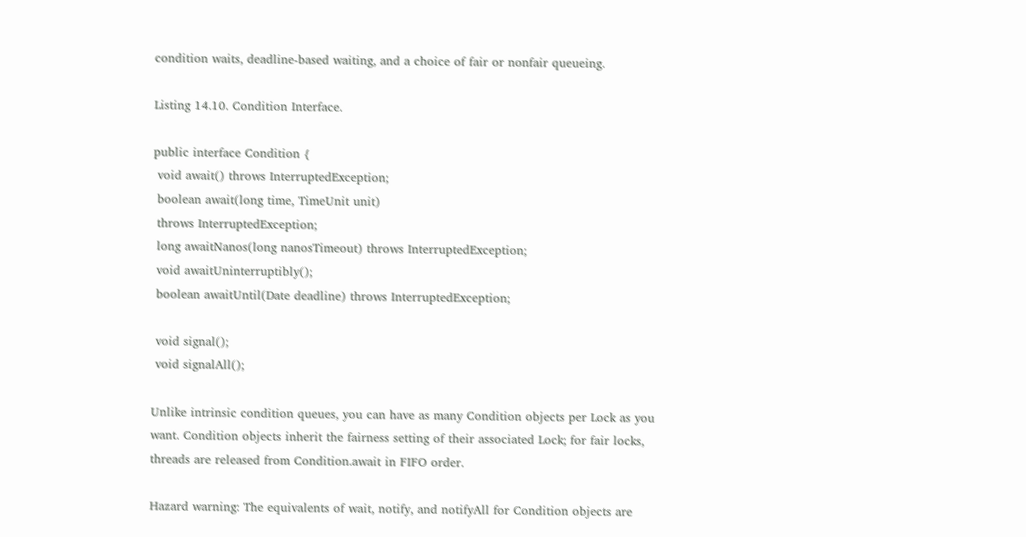condition waits, deadline-based waiting, and a choice of fair or nonfair queueing.

Listing 14.10. Condition Interface.

public interface Condition {
 void await() throws InterruptedException;
 boolean await(long time, TimeUnit unit)
 throws InterruptedException;
 long awaitNanos(long nanosTimeout) throws InterruptedException;
 void awaitUninterruptibly();
 boolean awaitUntil(Date deadline) throws InterruptedException;

 void signal();
 void signalAll();

Unlike intrinsic condition queues, you can have as many Condition objects per Lock as you want. Condition objects inherit the fairness setting of their associated Lock; for fair locks, threads are released from Condition.await in FIFO order.

Hazard warning: The equivalents of wait, notify, and notifyAll for Condition objects are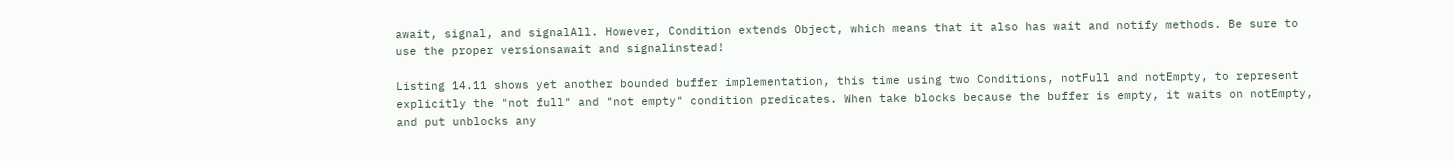await, signal, and signalAll. However, Condition extends Object, which means that it also has wait and notify methods. Be sure to use the proper versionsawait and signalinstead!

Listing 14.11 shows yet another bounded buffer implementation, this time using two Conditions, notFull and notEmpty, to represent explicitly the "not full" and "not empty" condition predicates. When take blocks because the buffer is empty, it waits on notEmpty, and put unblocks any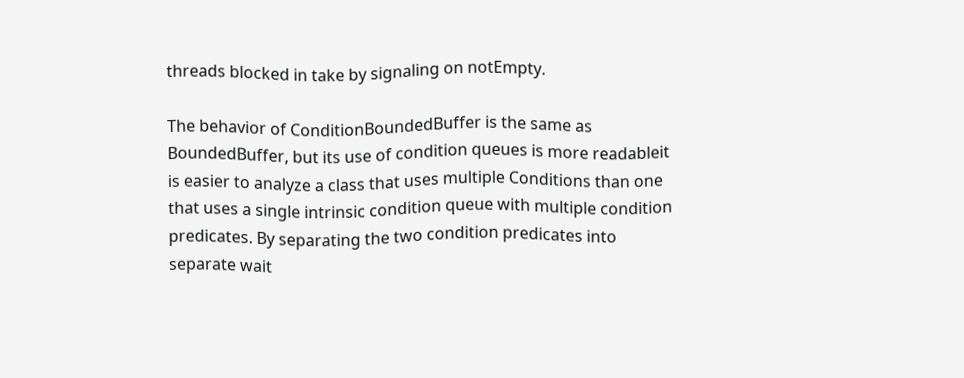threads blocked in take by signaling on notEmpty.

The behavior of ConditionBoundedBuffer is the same as BoundedBuffer, but its use of condition queues is more readableit is easier to analyze a class that uses multiple Conditions than one that uses a single intrinsic condition queue with multiple condition predicates. By separating the two condition predicates into separate wait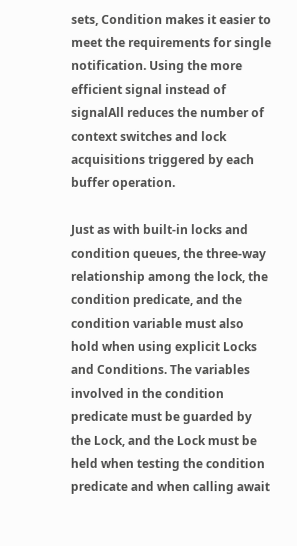sets, Condition makes it easier to meet the requirements for single notification. Using the more efficient signal instead of signalAll reduces the number of context switches and lock acquisitions triggered by each buffer operation.

Just as with built-in locks and condition queues, the three-way relationship among the lock, the condition predicate, and the condition variable must also hold when using explicit Locks and Conditions. The variables involved in the condition predicate must be guarded by the Lock, and the Lock must be held when testing the condition predicate and when calling await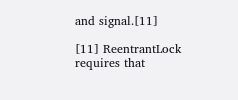and signal.[11]

[11] ReentrantLock requires that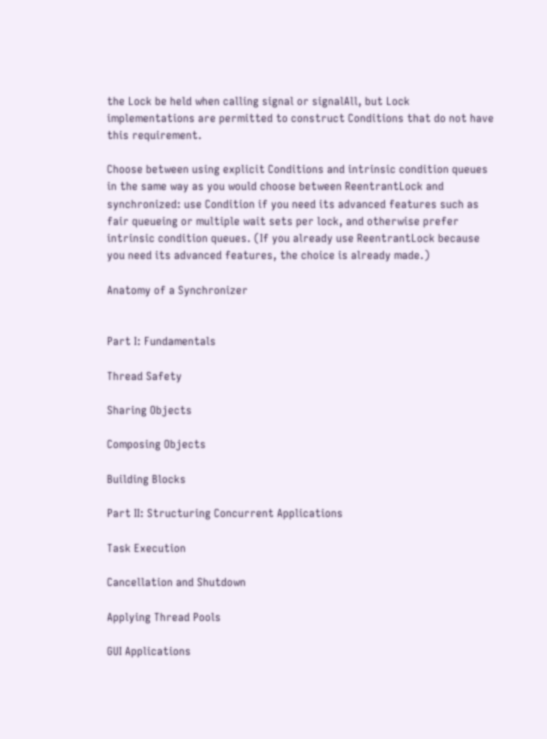the Lock be held when calling signal or signalAll, but Lock implementations are permitted to construct Conditions that do not have this requirement.

Choose between using explicit Conditions and intrinsic condition queues in the same way as you would choose between ReentrantLock and synchronized: use Condition if you need its advanced features such as fair queueing or multiple wait sets per lock, and otherwise prefer intrinsic condition queues. (If you already use ReentrantLock because you need its advanced features, the choice is already made.)

Anatomy of a Synchronizer


Part I: Fundamentals

Thread Safety

Sharing Objects

Composing Objects

Building Blocks

Part II: Structuring Concurrent Applications

Task Execution

Cancellation and Shutdown

Applying Thread Pools

GUI Applications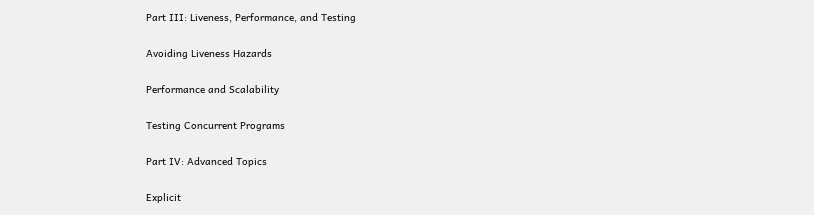Part III: Liveness, Performance, and Testing

Avoiding Liveness Hazards

Performance and Scalability

Testing Concurrent Programs

Part IV: Advanced Topics

Explicit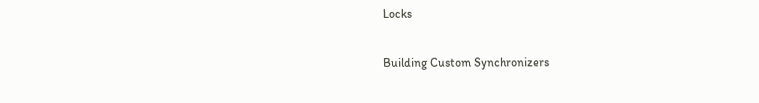Locks

Building Custom Synchronizers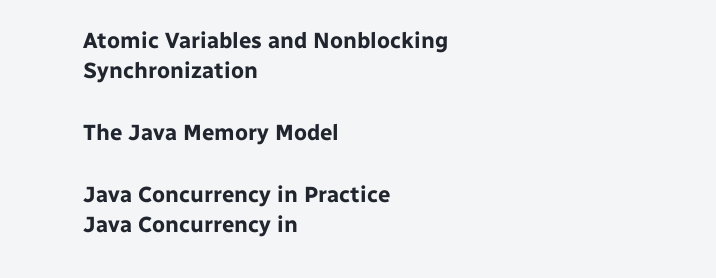Atomic Variables and Nonblocking Synchronization

The Java Memory Model

Java Concurrency in Practice
Java Concurrency in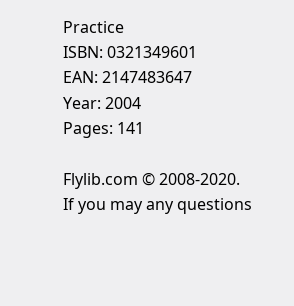Practice
ISBN: 0321349601
EAN: 2147483647
Year: 2004
Pages: 141

Flylib.com © 2008-2020.
If you may any questions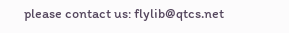please contact us: flylib@qtcs.net